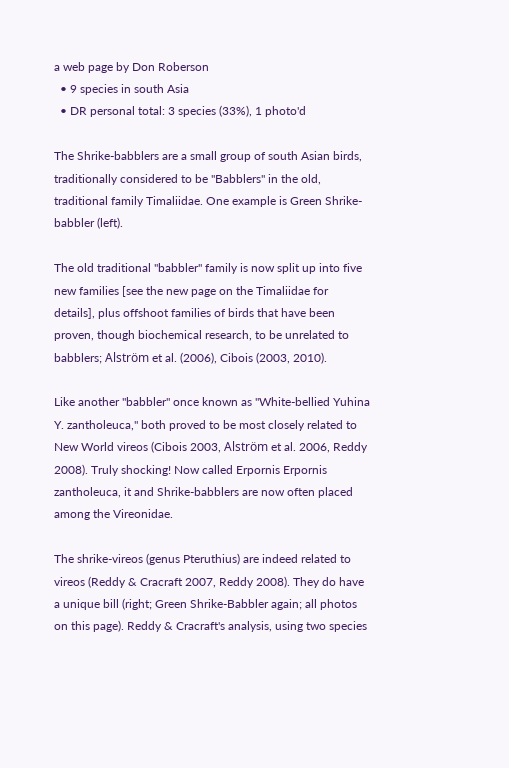a web page by Don Roberson
  • 9 species in south Asia
  • DR personal total: 3 species (33%), 1 photo'd

The Shrike-babblers are a small group of south Asian birds, traditionally considered to be "Babblers" in the old, traditional family Timaliidae. One example is Green Shrike-babbler (left).

The old traditional "babbler" family is now split up into five new families [see the new page on the Timaliidae for details], plus offshoot families of birds that have been proven, though biochemical research, to be unrelated to babblers; Alström et al. (2006), Cibois (2003, 2010).

Like another "babbler" once known as "White-bellied Yuhina Y. zantholeuca," both proved to be most closely related to New World vireos (Cibois 2003, Alström et al. 2006, Reddy 2008). Truly shocking! Now called Erpornis Erpornis zantholeuca, it and Shrike-babblers are now often placed among the Vireonidae.

The shrike-vireos (genus Pteruthius) are indeed related to vireos (Reddy & Cracraft 2007, Reddy 2008). They do have a unique bill (right; Green Shrike-Babbler again; all photos on this page). Reddy & Cracraft's analysis, using two species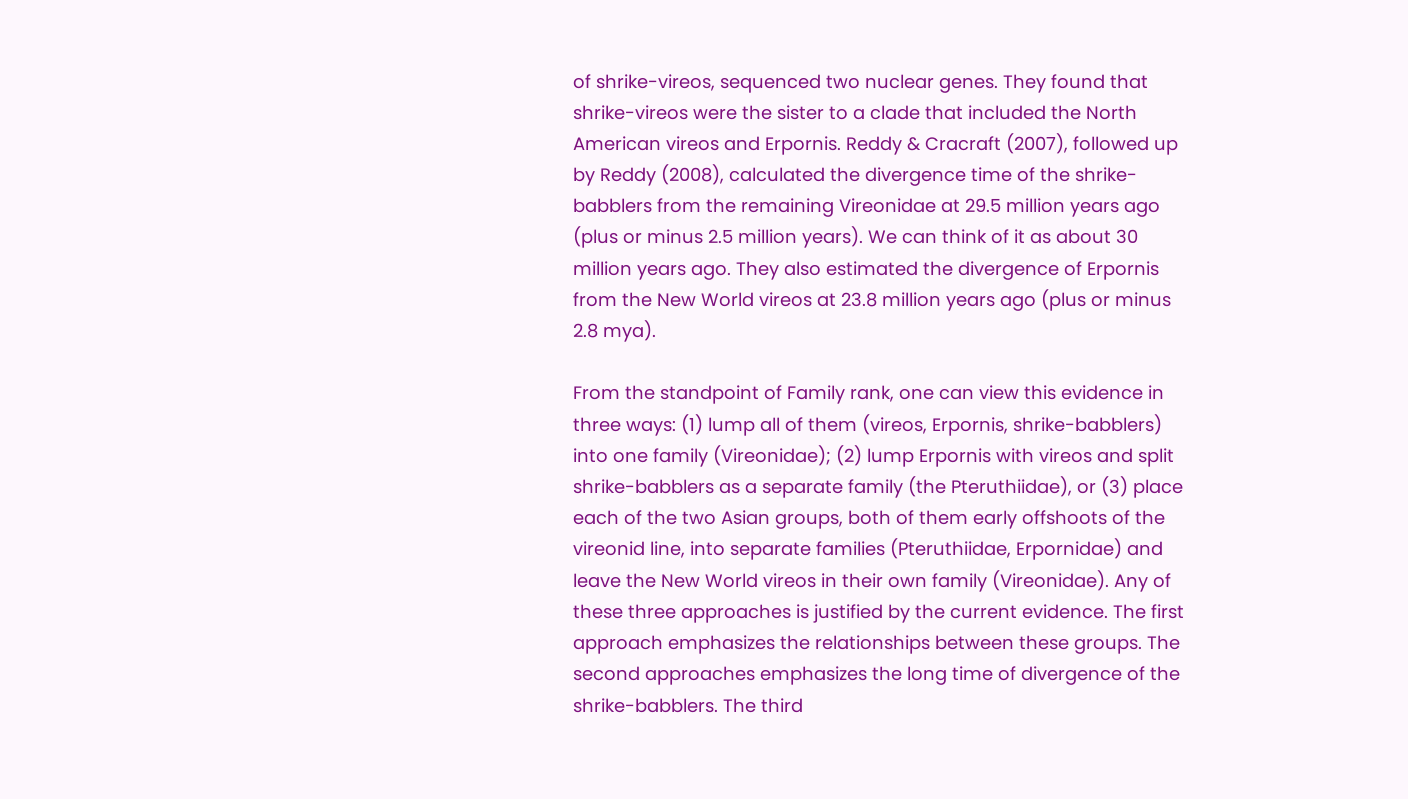of shrike-vireos, sequenced two nuclear genes. They found that shrike-vireos were the sister to a clade that included the North American vireos and Erpornis. Reddy & Cracraft (2007), followed up by Reddy (2008), calculated the divergence time of the shrike-babblers from the remaining Vireonidae at 29.5 million years ago (plus or minus 2.5 million years). We can think of it as about 30 million years ago. They also estimated the divergence of Erpornis from the New World vireos at 23.8 million years ago (plus or minus 2.8 mya).

From the standpoint of Family rank, one can view this evidence in three ways: (1) lump all of them (vireos, Erpornis, shrike-babblers) into one family (Vireonidae); (2) lump Erpornis with vireos and split shrike-babblers as a separate family (the Pteruthiidae), or (3) place each of the two Asian groups, both of them early offshoots of the vireonid line, into separate families (Pteruthiidae, Erpornidae) and leave the New World vireos in their own family (Vireonidae). Any of these three approaches is justified by the current evidence. The first approach emphasizes the relationships between these groups. The second approaches emphasizes the long time of divergence of the shrike-babblers. The third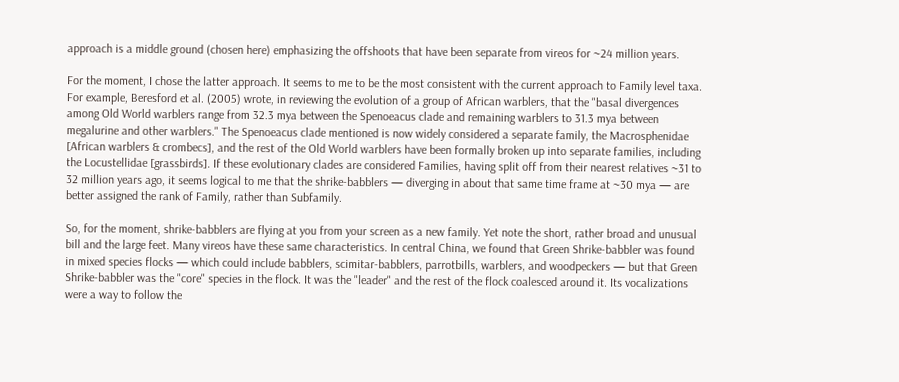approach is a middle ground (chosen here) emphasizing the offshoots that have been separate from vireos for ~24 million years.

For the moment, I chose the latter approach. It seems to me to be the most consistent with the current approach to Family level taxa. For example, Beresford et al. (2005) wrote, in reviewing the evolution of a group of African warblers, that the "basal divergences among Old World warblers range from 32.3 mya between the Spenoeacus clade and remaining warblers to 31.3 mya between megalurine and other warblers." The Spenoeacus clade mentioned is now widely considered a separate family, the Macrosphenidae [African warblers & crombecs], and the rest of the Old World warblers have been formally broken up into separate families, including the Locustellidae [grassbirds]. If these evolutionary clades are considered Families, having split off from their nearest relatives ~31 to 32 million years ago, it seems logical to me that the shrike-babblers — diverging in about that same time frame at ~30 mya — are better assigned the rank of Family, rather than Subfamily.

So, for the moment, shrike-babblers are flying at you from your screen as a new family. Yet note the short, rather broad and unusual bill and the large feet. Many vireos have these same characteristics. In central China, we found that Green Shrike-babbler was found in mixed species flocks — which could include babblers, scimitar-babblers, parrotbills, warblers, and woodpeckers — but that Green Shrike-babbler was the "core" species in the flock. It was the "leader" and the rest of the flock coalesced around it. Its vocalizations were a way to follow the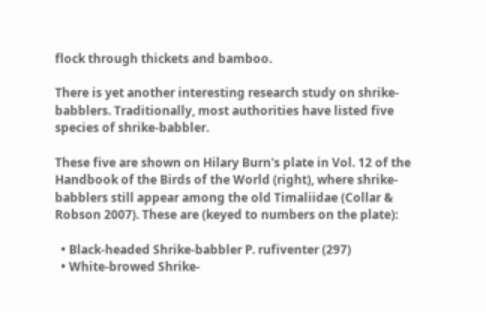flock through thickets and bamboo.

There is yet another interesting research study on shrike-babblers. Traditionally, most authorities have listed five species of shrike-babbler.

These five are shown on Hilary Burn's plate in Vol. 12 of the Handbook of the Birds of the World (right), where shrike-babblers still appear among the old Timaliidae (Collar & Robson 2007). These are (keyed to numbers on the plate):

  • Black-headed Shrike-babbler P. rufiventer (297)
  • White-browed Shrike-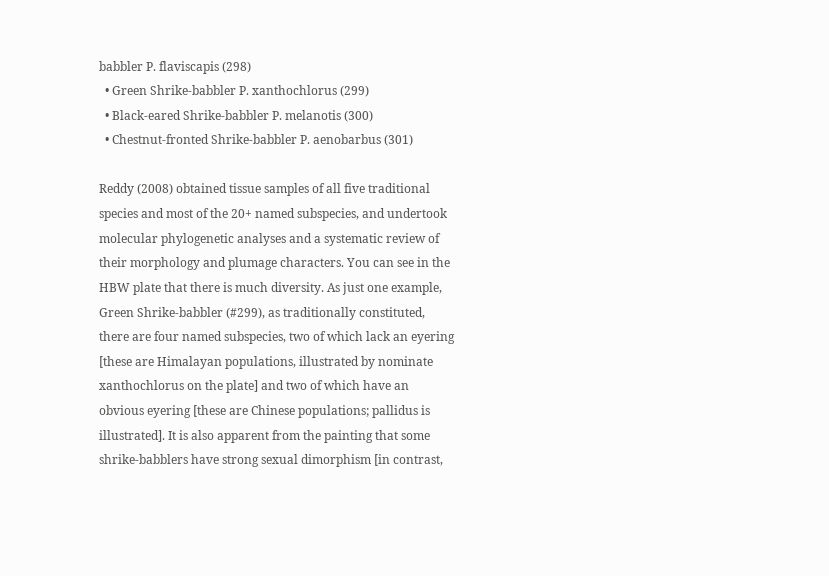babbler P. flaviscapis (298)
  • Green Shrike-babbler P. xanthochlorus (299)
  • Black-eared Shrike-babbler P. melanotis (300)
  • Chestnut-fronted Shrike-babbler P. aenobarbus (301)

Reddy (2008) obtained tissue samples of all five traditional species and most of the 20+ named subspecies, and undertook molecular phylogenetic analyses and a systematic review of their morphology and plumage characters. You can see in the HBW plate that there is much diversity. As just one example, Green Shrike-babbler (#299), as traditionally constituted, there are four named subspecies, two of which lack an eyering [these are Himalayan populations, illustrated by nominate xanthochlorus on the plate] and two of which have an obvious eyering [these are Chinese populations; pallidus is illustrated]. It is also apparent from the painting that some shrike-babblers have strong sexual dimorphism [in contrast,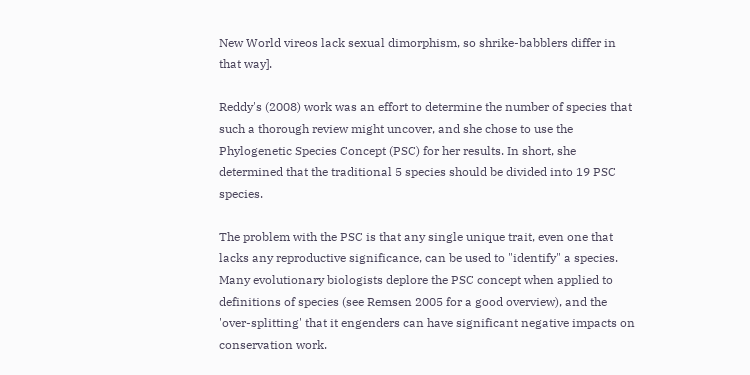New World vireos lack sexual dimorphism, so shrike-babblers differ in that way].

Reddy's (2008) work was an effort to determine the number of species that such a thorough review might uncover, and she chose to use the Phylogenetic Species Concept (PSC) for her results. In short, she determined that the traditional 5 species should be divided into 19 PSC species.

The problem with the PSC is that any single unique trait, even one that lacks any reproductive significance, can be used to "identify" a species. Many evolutionary biologists deplore the PSC concept when applied to definitions of species (see Remsen 2005 for a good overview), and the 'over-splitting' that it engenders can have significant negative impacts on conservation work.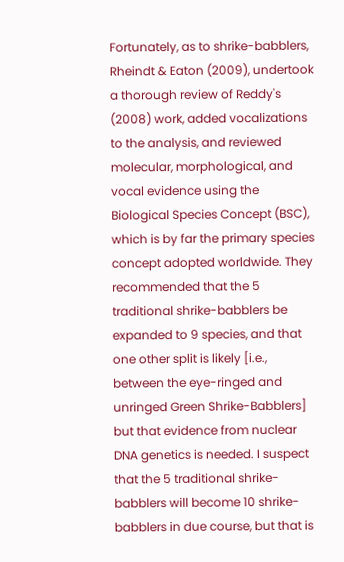Fortunately, as to shrike-babblers, Rheindt & Eaton (2009), undertook a thorough review of Reddy's (2008) work, added vocalizations to the analysis, and reviewed molecular, morphological, and vocal evidence using the Biological Species Concept (BSC), which is by far the primary species concept adopted worldwide. They recommended that the 5 traditional shrike-babblers be expanded to 9 species, and that one other split is likely [i.e., between the eye-ringed and unringed Green Shrike-Babblers] but that evidence from nuclear DNA genetics is needed. I suspect that the 5 traditional shrike-babblers will become 10 shrike-babblers in due course, but that is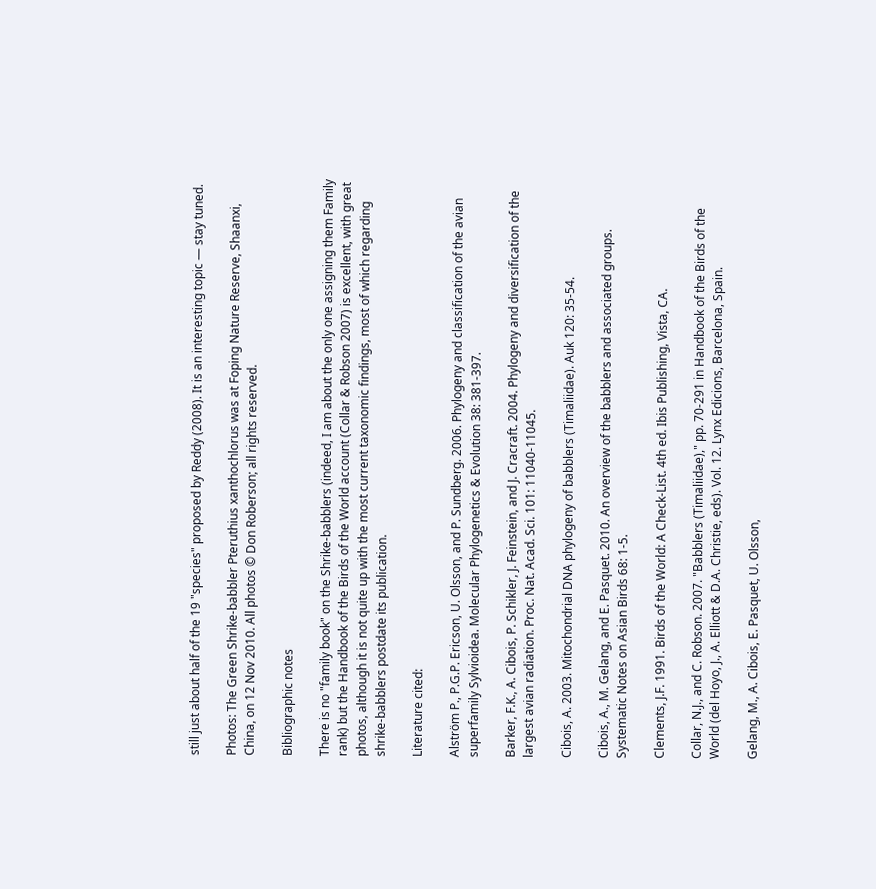still just about half of the 19 "species" proposed by Reddy (2008). It is an interesting topic — stay tuned.

Photos: The Green Shrike-babbler Pteruthius xanthochlorus was at Foping Nature Reserve, Shaanxi, China, on 12 Nov 2010. All photos © Don Roberson; all rights reserved.

Bibliographic notes

There is no "family book" on the Shrike-babblers (indeed, I am about the only one assigning them Family rank) but the Handbook of the Birds of the World account (Collar & Robson 2007) is excellent, with great photos, although it is not quite up with the most current taxonomic findings, most of which regarding shrike-babblers postdate its publication.

Literature cited:

Alström P., P.G.P. Ericson, U. Olsson, and P. Sundberg. 2006. Phylogeny and classification of the avian superfamily Sylvioidea. Molecular Phylogenetics & Evolution 38: 381-397.

Barker, F.K., A. Cibois, P. Schikler, J. Feinstein, and J. Cracraft. 2004. Phylogeny and diversification of the largest avian radiation. Proc. Nat. Acad. Sci. 101: 11040-11045.

Cibois, A. 2003. Mitochondrial DNA phylogeny of babblers (Timaliidae). Auk 120: 35-54.

Cibois, A., M. Gelang, and E. Pasquet. 2010. An overview of the babblers and associated groups. Systematic Notes on Asian Birds 68: 1-5.

Clements, J.F. 1991. Birds of the World: A Check-List. 4th ed. Ibis Publishing, Vista, CA.

Collar, N.J., and C. Robson. 2007. "Babblers (Timaliidae)," pp. 70-291 in Handbook of the Birds of the World (del Hoyo, J., A. Elliott & D.A. Christie, eds). Vol. 12. Lynx Edicions, Barcelona, Spain.

Gelang, M., A. Cibois, E. Pasquet, U. Olsson,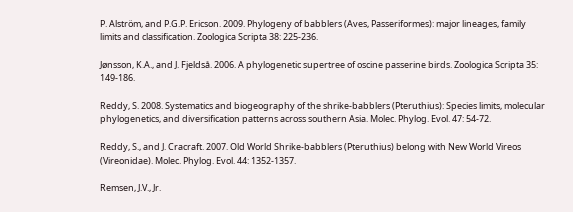P. Alström, and P.G.P. Ericson. 2009. Phylogeny of babblers (Aves, Passeriformes): major lineages, family limits and classification. Zoologica Scripta 38: 225-236.

Jønsson, K.A., and J. Fjeldså. 2006. A phylogenetic supertree of oscine passerine birds. Zoologica Scripta 35: 149-186.

Reddy, S. 2008. Systematics and biogeography of the shrike-babblers (Pteruthius): Species limits, molecular phylogenetics, and diversification patterns across southern Asia. Molec. Phylog. Evol. 47: 54-72.

Reddy, S., and J. Cracraft. 2007. Old World Shrike-babblers (Pteruthius) belong with New World Vireos (Vireonidae). Molec. Phylog. Evol. 44: 1352-1357.

Remsen, J.V., Jr.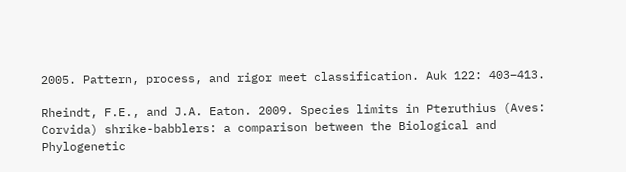2005. Pattern, process, and rigor meet classification. Auk 122: 403–413.

Rheindt, F.E., and J.A. Eaton. 2009. Species limits in Pteruthius (Aves: Corvida) shrike-babblers: a comparison between the Biological and Phylogenetic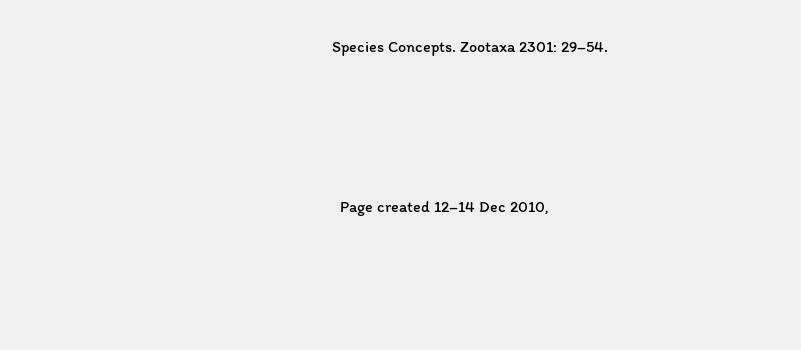Species Concepts. Zootaxa 2301: 29–54.




  Page created 12–14 Dec 2010,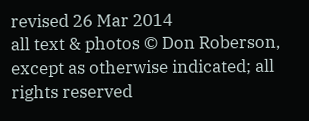revised 26 Mar 2014
all text & photos © Don Roberson, except as otherwise indicated; all rights reserved